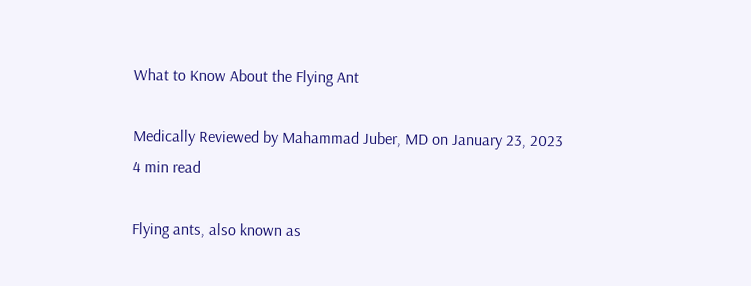What to Know About the Flying Ant

Medically Reviewed by Mahammad Juber, MD on January 23, 2023
4 min read

Flying ants, also known as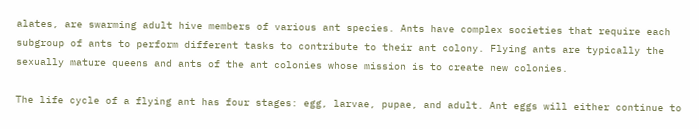alates, are swarming adult hive members of various ant species. Ants have complex societies that require each subgroup of ants to perform different tasks to contribute to their ant colony. Flying ants are typically the sexually mature queens and ants of the ant colonies whose mission is to create new colonies.

The life cycle of a flying ant has four stages: egg, larvae, pupae, and adult. Ant eggs will either continue to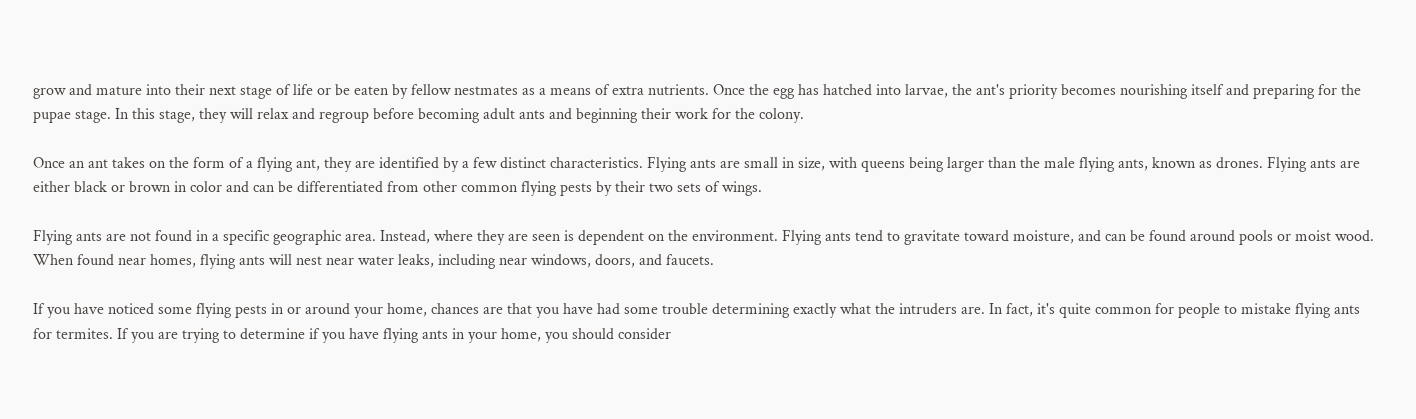grow and mature into their next stage of life or be eaten by fellow nestmates as a means of extra nutrients. Once the egg has hatched into larvae, the ant's priority becomes nourishing itself and preparing for the pupae stage. In this stage, they will relax and regroup before becoming adult ants and beginning their work for the colony.

Once an ant takes on the form of a flying ant, they are identified by a few distinct characteristics. Flying ants are small in size, with queens being larger than the male flying ants, known as drones. Flying ants are either black or brown in color and can be differentiated from other common flying pests by their two sets of wings.

Flying ants are not found in a specific geographic area. Instead, where they are seen is dependent on the environment. Flying ants tend to gravitate toward moisture, and can be found around pools or moist wood. When found near homes, flying ants will nest near water leaks, including near windows, doors, and faucets.

If you have noticed some flying pests in or around your home, chances are that you have had some trouble determining exactly what the intruders are. In fact, it's quite common for people to mistake flying ants for termites. If you are trying to determine if you have flying ants in your home, you should consider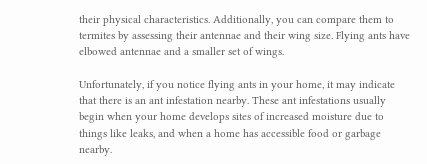their physical characteristics. Additionally, you can compare them to termites by assessing their antennae and their wing size. Flying ants have elbowed antennae and a smaller set of wings.

Unfortunately, if you notice flying ants in your home, it may indicate that there is an ant infestation nearby. These ant infestations usually begin when your home develops sites of increased moisture due to things like leaks, and when a home has accessible food or garbage nearby.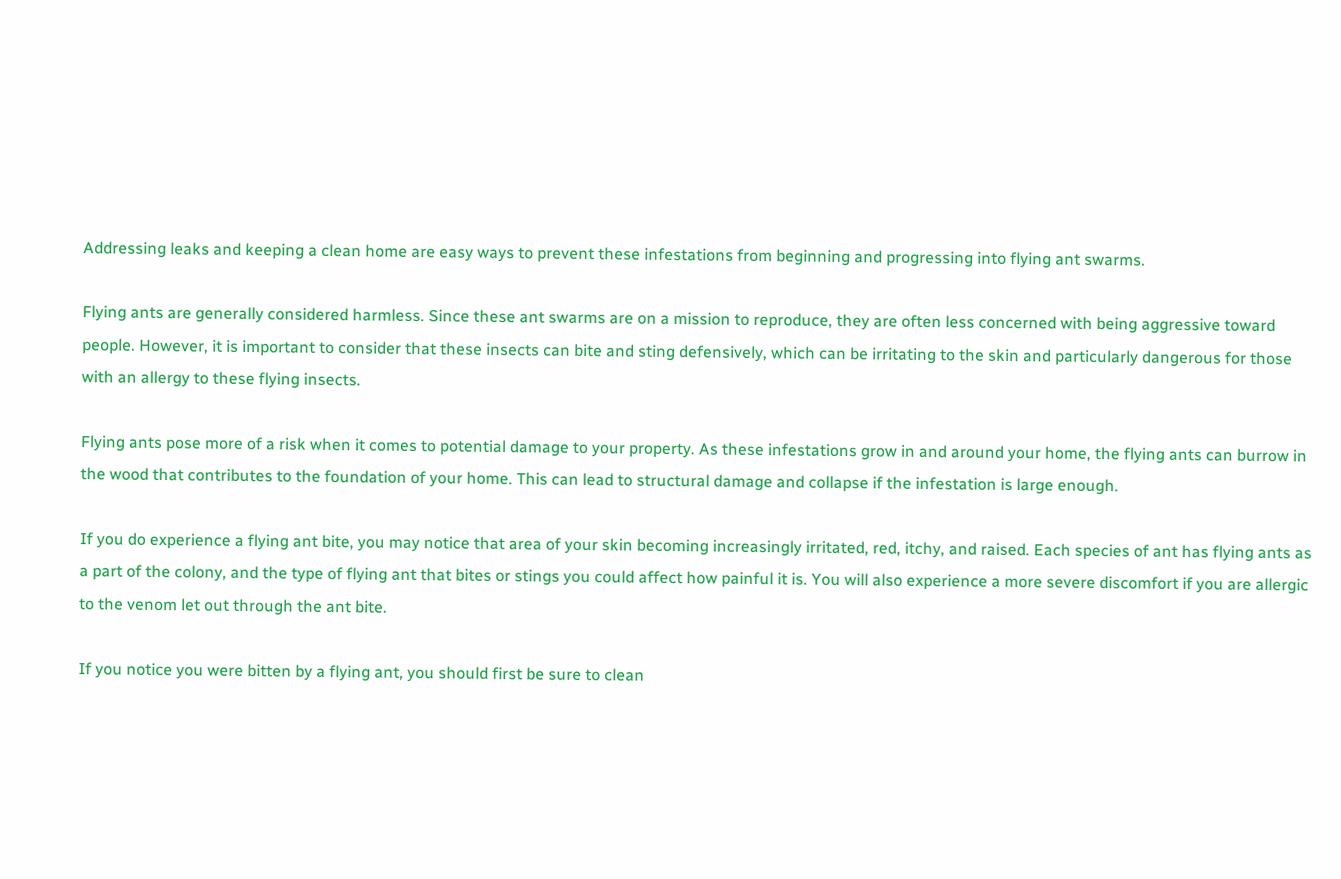Addressing leaks and keeping a clean home are easy ways to prevent these infestations from beginning and progressing into flying ant swarms.

Flying ants are generally considered harmless. Since these ant swarms are on a mission to reproduce, they are often less concerned with being aggressive toward people. However, it is important to consider that these insects can bite and sting defensively, which can be irritating to the skin and particularly dangerous for those with an allergy to these flying insects.

Flying ants pose more of a risk when it comes to potential damage to your property. As these infestations grow in and around your home, the flying ants can burrow in the wood that contributes to the foundation of your home. This can lead to structural damage and collapse if the infestation is large enough.

If you do experience a flying ant bite, you may notice that area of your skin becoming increasingly irritated, red, itchy, and raised. Each species of ant has flying ants as a part of the colony, and the type of flying ant that bites or stings you could affect how painful it is. You will also experience a more severe discomfort if you are allergic to the venom let out through the ant bite.

If you notice you were bitten by a flying ant, you should first be sure to clean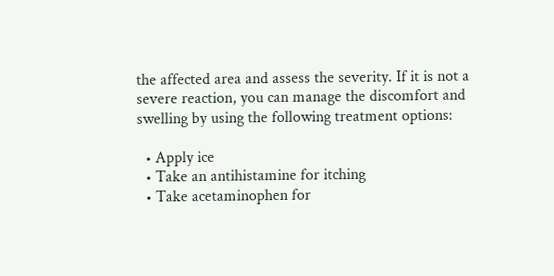the affected area and assess the severity. If it is not a severe reaction, you can manage the discomfort and swelling by using the following treatment options:

  • Apply ice
  • Take an antihistamine for itching
  • Take acetaminophen for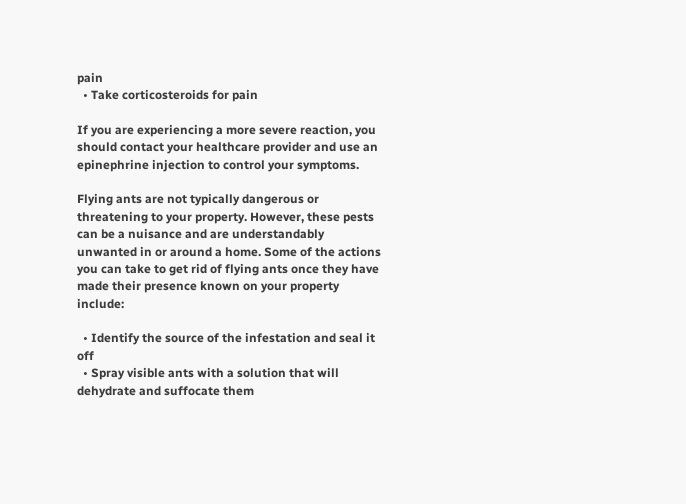pain
  • Take corticosteroids for pain

If you are experiencing a more severe reaction, you should contact your healthcare provider and use an epinephrine injection to control your symptoms.

Flying ants are not typically dangerous or threatening to your property. However, these pests can be a nuisance and are understandably unwanted in or around a home. Some of the actions you can take to get rid of flying ants once they have made their presence known on your property include:

  • Identify the source of the infestation and seal it off
  • Spray visible ants with a solution that will dehydrate and suffocate them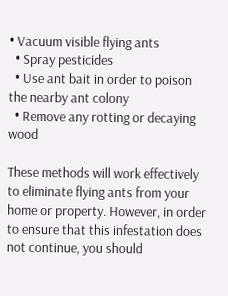• Vacuum visible flying ants
  • Spray pesticides
  • Use ant bait in order to poison the nearby ant colony
  • Remove any rotting or decaying wood

These methods will work effectively to eliminate flying ants from your home or property. However, in order to ensure that this infestation does not continue, you should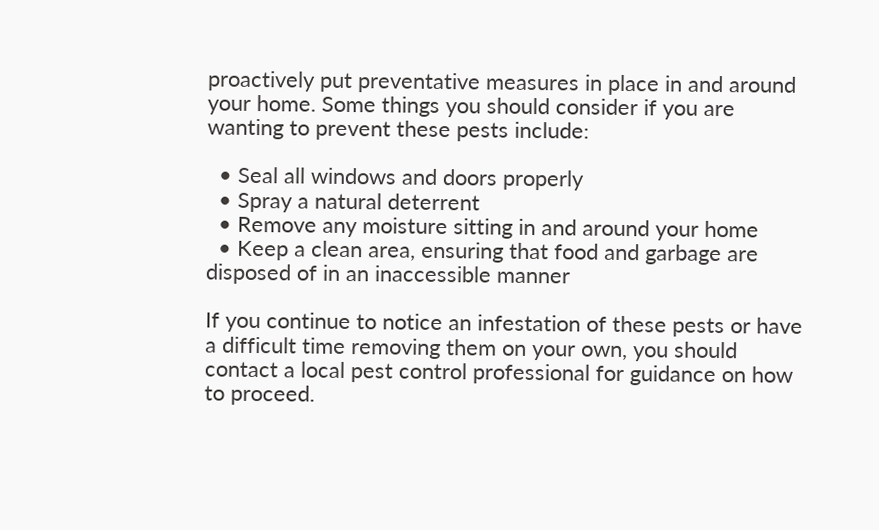proactively put preventative measures in place in and around your home. Some things you should consider if you are wanting to prevent these pests include:

  • Seal all windows and doors properly
  • Spray a natural deterrent
  • Remove any moisture sitting in and around your home
  • Keep a clean area, ensuring that food and garbage are disposed of in an inaccessible manner

If you continue to notice an infestation of these pests or have a difficult time removing them on your own, you should contact a local pest control professional for guidance on how to proceed.